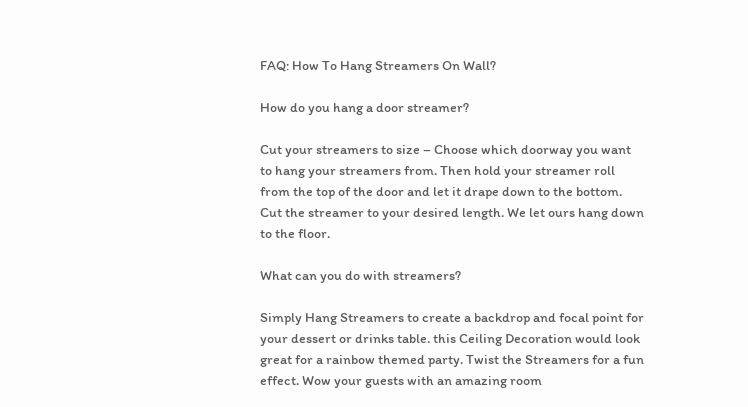FAQ: How To Hang Streamers On Wall?

How do you hang a door streamer?

Cut your streamers to size – Choose which doorway you want to hang your streamers from. Then hold your streamer roll from the top of the door and let it drape down to the bottom. Cut the streamer to your desired length. We let ours hang down to the floor.

What can you do with streamers?

Simply Hang Streamers to create a backdrop and focal point for your dessert or drinks table. this Ceiling Decoration would look great for a rainbow themed party. Twist the Streamers for a fun effect. Wow your guests with an amazing room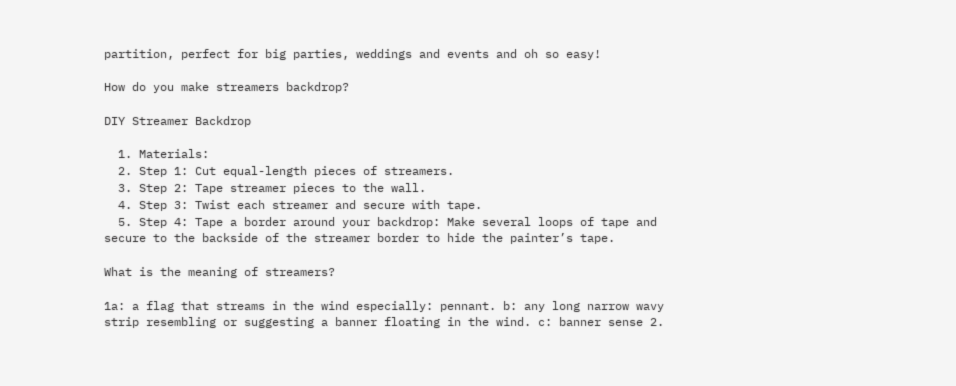partition, perfect for big parties, weddings and events and oh so easy!

How do you make streamers backdrop?

DIY Streamer Backdrop

  1. Materials:
  2. Step 1: Cut equal-length pieces of streamers.
  3. Step 2: Tape streamer pieces to the wall.
  4. Step 3: Twist each streamer and secure with tape.
  5. Step 4: Tape a border around your backdrop: Make several loops of tape and secure to the backside of the streamer border to hide the painter’s tape.

What is the meaning of streamers?

1a: a flag that streams in the wind especially: pennant. b: any long narrow wavy strip resembling or suggesting a banner floating in the wind. c: banner sense 2.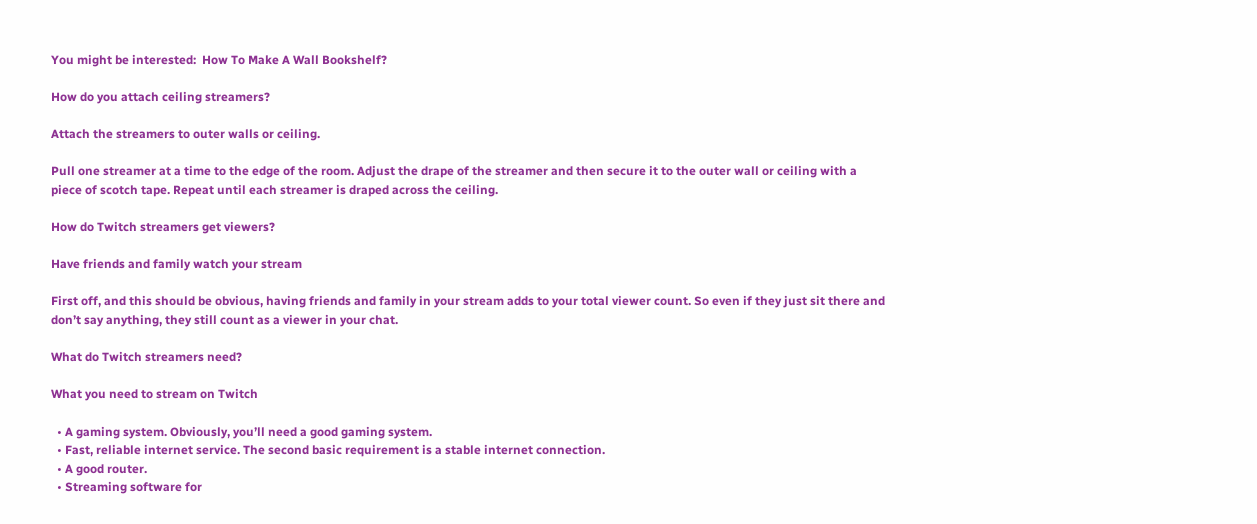You might be interested:  How To Make A Wall Bookshelf?

How do you attach ceiling streamers?

Attach the streamers to outer walls or ceiling.

Pull one streamer at a time to the edge of the room. Adjust the drape of the streamer and then secure it to the outer wall or ceiling with a piece of scotch tape. Repeat until each streamer is draped across the ceiling.

How do Twitch streamers get viewers?

Have friends and family watch your stream

First off, and this should be obvious, having friends and family in your stream adds to your total viewer count. So even if they just sit there and don’t say anything, they still count as a viewer in your chat.

What do Twitch streamers need?

What you need to stream on Twitch

  • A gaming system. Obviously, you’ll need a good gaming system.
  • Fast, reliable internet service. The second basic requirement is a stable internet connection.
  • A good router.
  • Streaming software for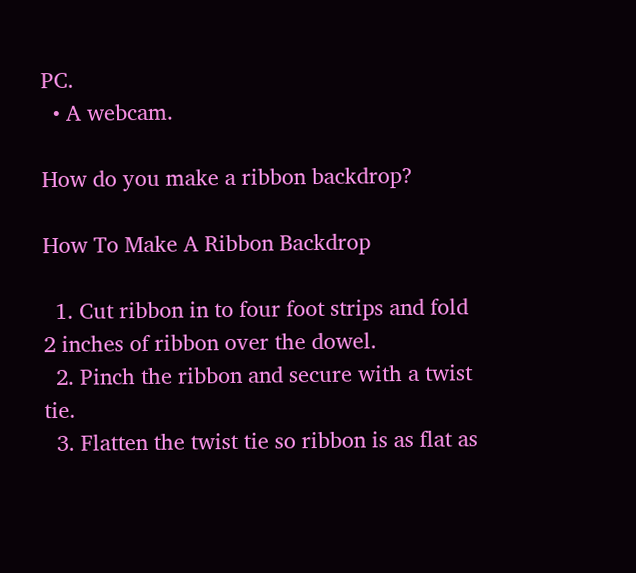PC.
  • A webcam.

How do you make a ribbon backdrop?

How To Make A Ribbon Backdrop

  1. Cut ribbon in to four foot strips and fold 2 inches of ribbon over the dowel.
  2. Pinch the ribbon and secure with a twist tie.
  3. Flatten the twist tie so ribbon is as flat as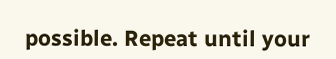possible. Repeat until your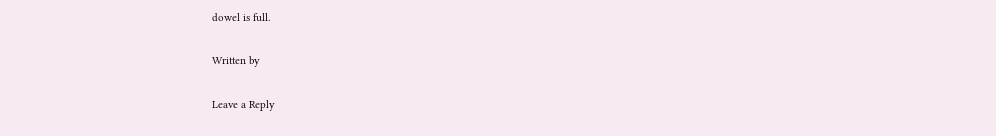dowel is full.

Written by

Leave a Reply